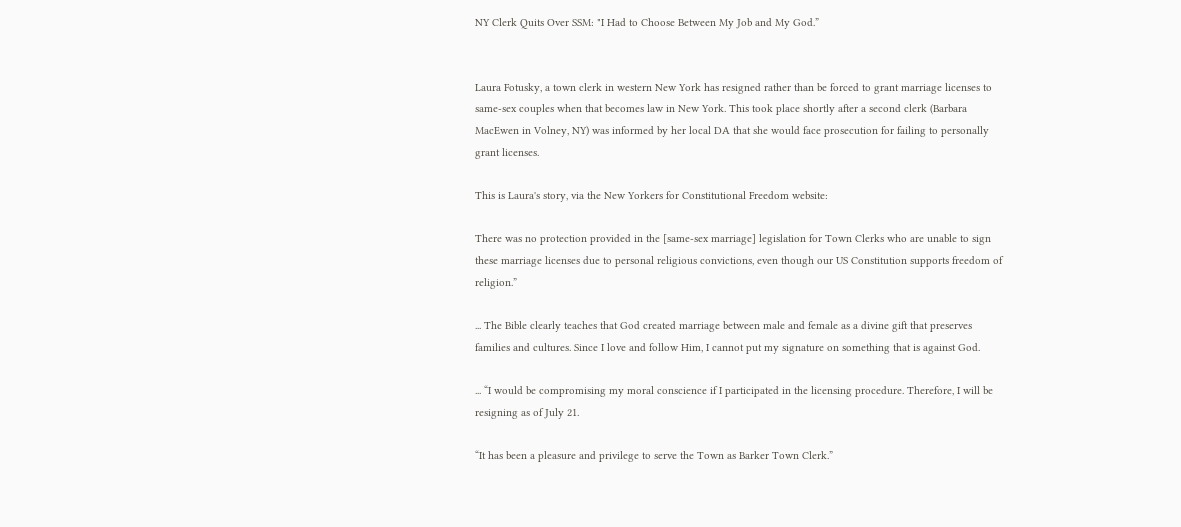NY Clerk Quits Over SSM: "I Had to Choose Between My Job and My God.”


Laura Fotusky, a town clerk in western New York has resigned rather than be forced to grant marriage licenses to same-sex couples when that becomes law in New York. This took place shortly after a second clerk (Barbara MacEwen in Volney, NY) was informed by her local DA that she would face prosecution for failing to personally grant licenses.

This is Laura's story, via the New Yorkers for Constitutional Freedom website:

There was no protection provided in the [same-sex marriage] legislation for Town Clerks who are unable to sign these marriage licenses due to personal religious convictions, even though our US Constitution supports freedom of religion.”

... The Bible clearly teaches that God created marriage between male and female as a divine gift that preserves families and cultures. Since I love and follow Him, I cannot put my signature on something that is against God.

... “I would be compromising my moral conscience if I participated in the licensing procedure. Therefore, I will be resigning as of July 21.

“It has been a pleasure and privilege to serve the Town as Barker Town Clerk.”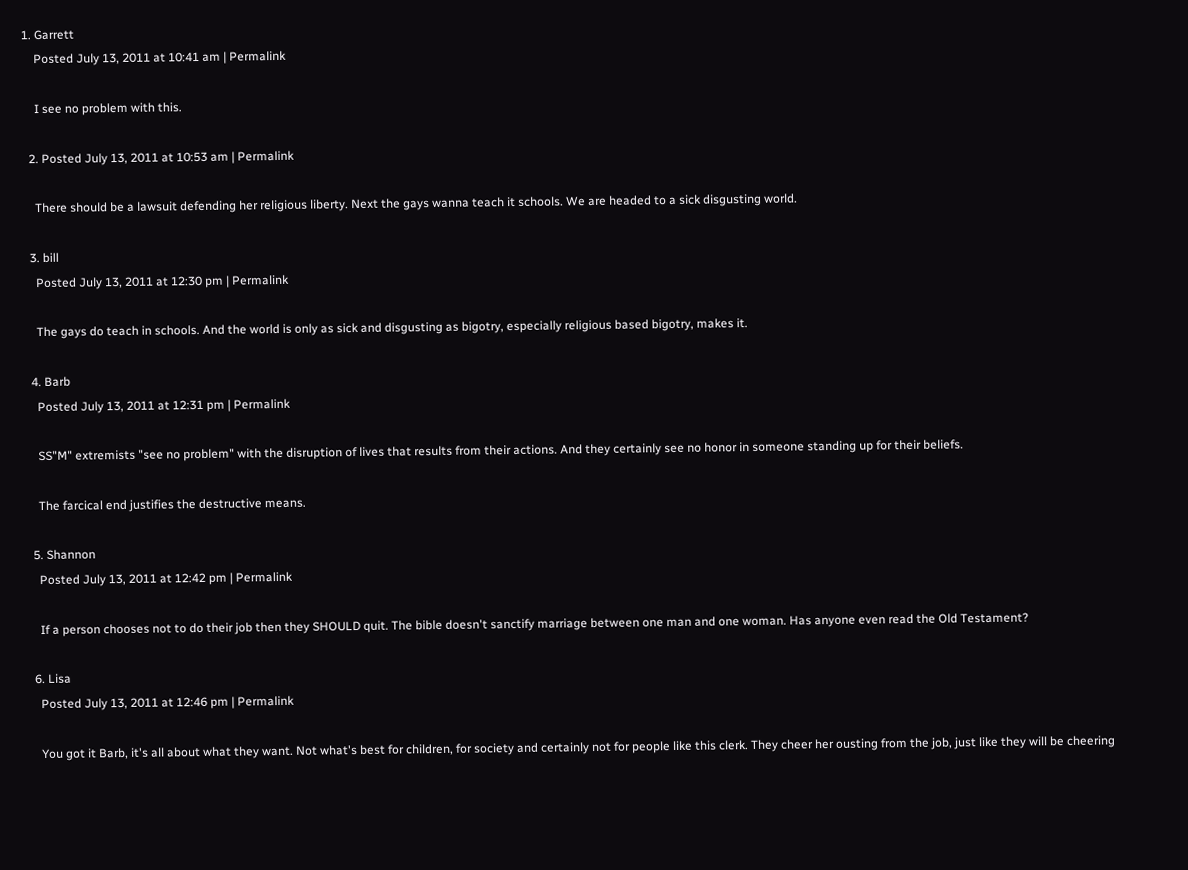1. Garrett
    Posted July 13, 2011 at 10:41 am | Permalink

    I see no problem with this.

  2. Posted July 13, 2011 at 10:53 am | Permalink

    There should be a lawsuit defending her religious liberty. Next the gays wanna teach it schools. We are headed to a sick disgusting world.

  3. bill
    Posted July 13, 2011 at 12:30 pm | Permalink

    The gays do teach in schools. And the world is only as sick and disgusting as bigotry, especially religious based bigotry, makes it.

  4. Barb
    Posted July 13, 2011 at 12:31 pm | Permalink

    SS"M" extremists "see no problem" with the disruption of lives that results from their actions. And they certainly see no honor in someone standing up for their beliefs.

    The farcical end justifies the destructive means.

  5. Shannon
    Posted July 13, 2011 at 12:42 pm | Permalink

    If a person chooses not to do their job then they SHOULD quit. The bible doesn't sanctify marriage between one man and one woman. Has anyone even read the Old Testament?

  6. Lisa
    Posted July 13, 2011 at 12:46 pm | Permalink

    You got it Barb, it's all about what they want. Not what's best for children, for society and certainly not for people like this clerk. They cheer her ousting from the job, just like they will be cheering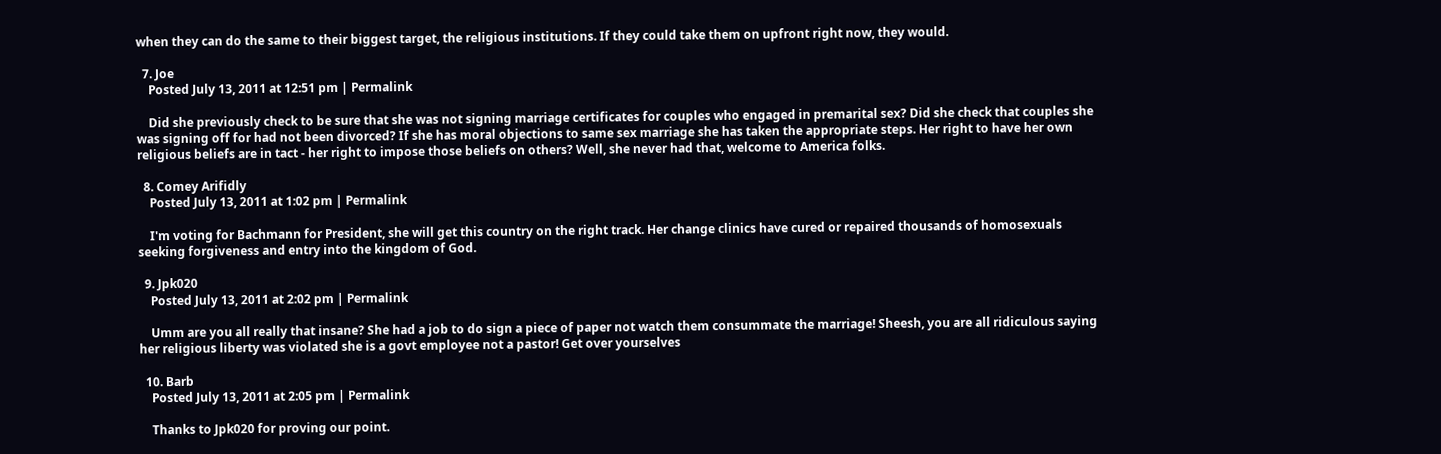when they can do the same to their biggest target, the religious institutions. If they could take them on upfront right now, they would.

  7. Joe
    Posted July 13, 2011 at 12:51 pm | Permalink

    Did she previously check to be sure that she was not signing marriage certificates for couples who engaged in premarital sex? Did she check that couples she was signing off for had not been divorced? If she has moral objections to same sex marriage she has taken the appropriate steps. Her right to have her own religious beliefs are in tact - her right to impose those beliefs on others? Well, she never had that, welcome to America folks.

  8. Comey Arifidly
    Posted July 13, 2011 at 1:02 pm | Permalink

    I'm voting for Bachmann for President, she will get this country on the right track. Her change clinics have cured or repaired thousands of homosexuals seeking forgiveness and entry into the kingdom of God.

  9. Jpk020
    Posted July 13, 2011 at 2:02 pm | Permalink

    Umm are you all really that insane? She had a job to do sign a piece of paper not watch them consummate the marriage! Sheesh, you are all ridiculous saying her religious liberty was violated she is a govt employee not a pastor! Get over yourselves

  10. Barb
    Posted July 13, 2011 at 2:05 pm | Permalink

    Thanks to Jpk020 for proving our point.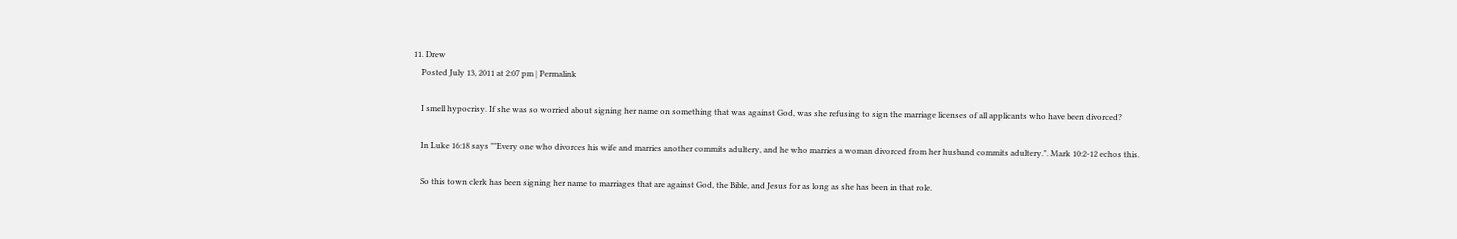11. Drew
    Posted July 13, 2011 at 2:07 pm | Permalink

    I smell hypocrisy. If she was so worried about signing her name on something that was against God, was she refusing to sign the marriage licenses of all applicants who have been divorced?

    In Luke 16:18 says ""Every one who divorces his wife and marries another commits adultery, and he who marries a woman divorced from her husband commits adultery.". Mark 10:2-12 echos this.

    So this town clerk has been signing her name to marriages that are against God, the Bible, and Jesus for as long as she has been in that role.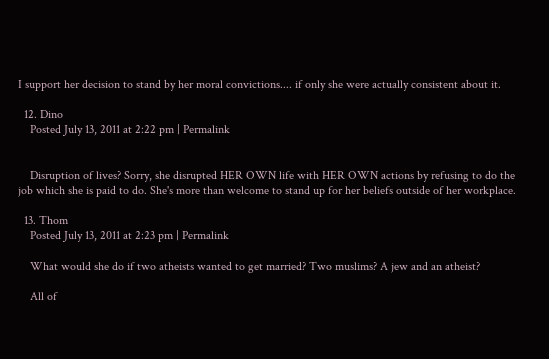I support her decision to stand by her moral convictions.... if only she were actually consistent about it.

  12. Dino
    Posted July 13, 2011 at 2:22 pm | Permalink


    Disruption of lives? Sorry, she disrupted HER OWN life with HER OWN actions by refusing to do the job which she is paid to do. She's more than welcome to stand up for her beliefs outside of her workplace.

  13. Thom
    Posted July 13, 2011 at 2:23 pm | Permalink

    What would she do if two atheists wanted to get married? Two muslims? A jew and an atheist?

    All of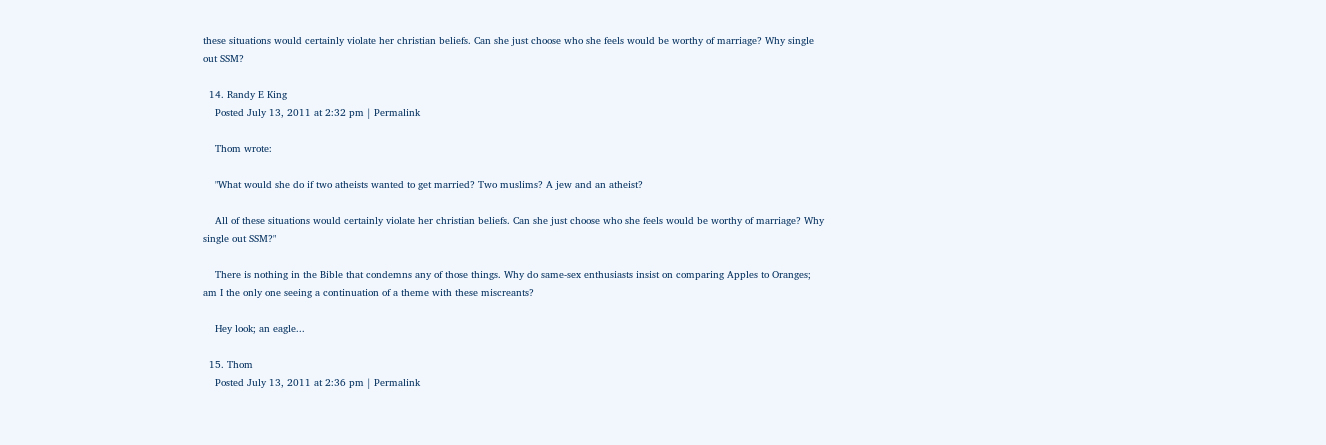these situations would certainly violate her christian beliefs. Can she just choose who she feels would be worthy of marriage? Why single out SSM?

  14. Randy E King
    Posted July 13, 2011 at 2:32 pm | Permalink

    Thom wrote:

    "What would she do if two atheists wanted to get married? Two muslims? A jew and an atheist?

    All of these situations would certainly violate her christian beliefs. Can she just choose who she feels would be worthy of marriage? Why single out SSM?"

    There is nothing in the Bible that condemns any of those things. Why do same-sex enthusiasts insist on comparing Apples to Oranges; am I the only one seeing a continuation of a theme with these miscreants?

    Hey look; an eagle...

  15. Thom
    Posted July 13, 2011 at 2:36 pm | Permalink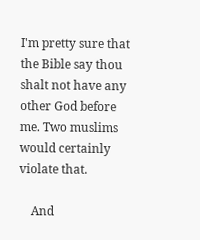I'm pretty sure that the Bible say thou shalt not have any other God before me. Two muslims would certainly violate that.

    And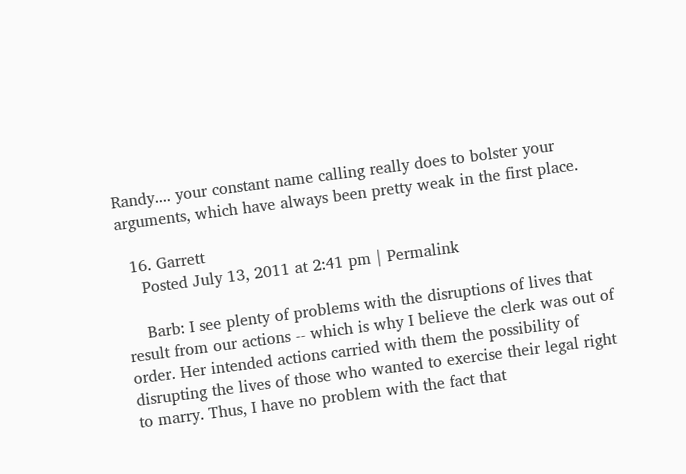Randy.... your constant name calling really does to bolster your arguments, which have always been pretty weak in the first place.

  16. Garrett
    Posted July 13, 2011 at 2:41 pm | Permalink

    Barb: I see plenty of problems with the disruptions of lives that result from our actions -- which is why I believe the clerk was out of order. Her intended actions carried with them the possibility of disrupting the lives of those who wanted to exercise their legal right to marry. Thus, I have no problem with the fact that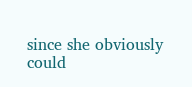since she obviously could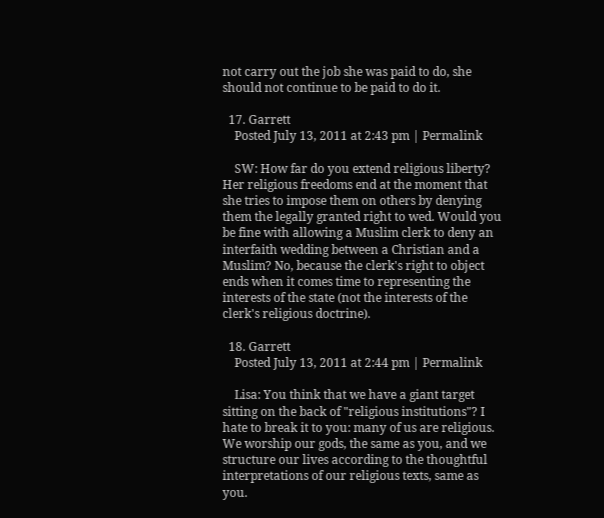not carry out the job she was paid to do, she should not continue to be paid to do it.

  17. Garrett
    Posted July 13, 2011 at 2:43 pm | Permalink

    SW: How far do you extend religious liberty? Her religious freedoms end at the moment that she tries to impose them on others by denying them the legally granted right to wed. Would you be fine with allowing a Muslim clerk to deny an interfaith wedding between a Christian and a Muslim? No, because the clerk's right to object ends when it comes time to representing the interests of the state (not the interests of the clerk's religious doctrine).

  18. Garrett
    Posted July 13, 2011 at 2:44 pm | Permalink

    Lisa: You think that we have a giant target sitting on the back of "religious institutions"? I hate to break it to you: many of us are religious. We worship our gods, the same as you, and we structure our lives according to the thoughtful interpretations of our religious texts, same as you.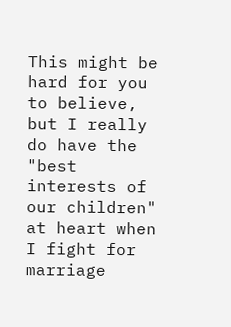This might be hard for you to believe, but I really do have the "best interests of our children" at heart when I fight for marriage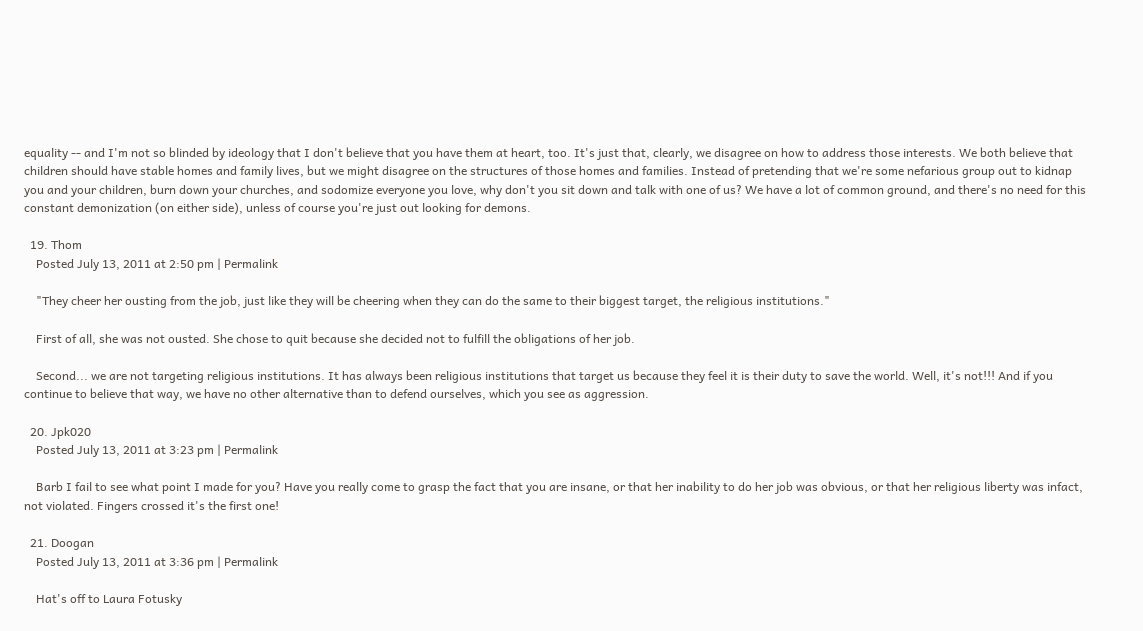equality -- and I'm not so blinded by ideology that I don't believe that you have them at heart, too. It's just that, clearly, we disagree on how to address those interests. We both believe that children should have stable homes and family lives, but we might disagree on the structures of those homes and families. Instead of pretending that we're some nefarious group out to kidnap you and your children, burn down your churches, and sodomize everyone you love, why don't you sit down and talk with one of us? We have a lot of common ground, and there's no need for this constant demonization (on either side), unless of course you're just out looking for demons.

  19. Thom
    Posted July 13, 2011 at 2:50 pm | Permalink

    "They cheer her ousting from the job, just like they will be cheering when they can do the same to their biggest target, the religious institutions."

    First of all, she was not ousted. She chose to quit because she decided not to fulfill the obligations of her job.

    Second... we are not targeting religious institutions. It has always been religious institutions that target us because they feel it is their duty to save the world. Well, it's not!!! And if you continue to believe that way, we have no other alternative than to defend ourselves, which you see as aggression.

  20. Jpk020
    Posted July 13, 2011 at 3:23 pm | Permalink

    Barb I fail to see what point I made for you? Have you really come to grasp the fact that you are insane, or that her inability to do her job was obvious, or that her religious liberty was infact, not violated. Fingers crossed it's the first one!

  21. Doogan
    Posted July 13, 2011 at 3:36 pm | Permalink

    Hat's off to Laura Fotusky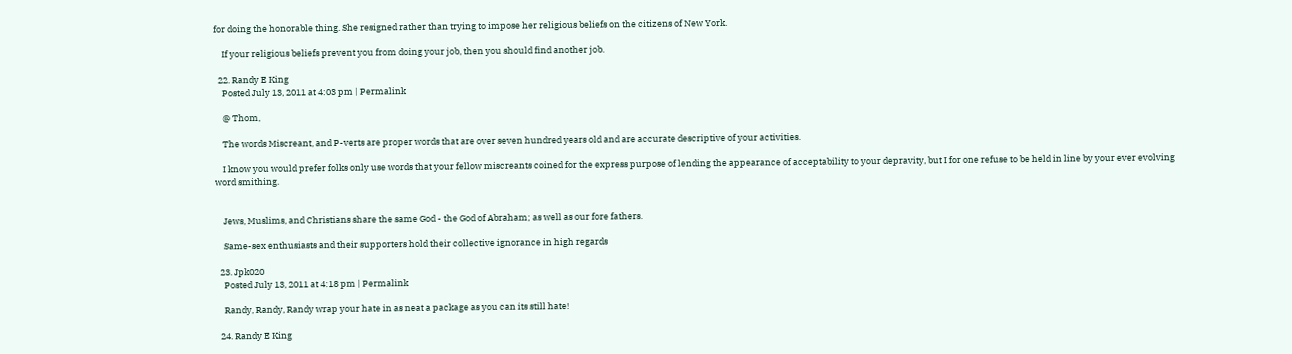for doing the honorable thing. She resigned rather than trying to impose her religious beliefs on the citizens of New York.

    If your religious beliefs prevent you from doing your job, then you should find another job.

  22. Randy E King
    Posted July 13, 2011 at 4:03 pm | Permalink

    @ Thom,

    The words Miscreant, and P-verts are proper words that are over seven hundred years old and are accurate descriptive of your activities.

    I know you would prefer folks only use words that your fellow miscreants coined for the express purpose of lending the appearance of acceptability to your depravity, but I for one refuse to be held in line by your ever evolving word smithing.


    Jews, Muslims, and Christians share the same God - the God of Abraham; as well as our fore fathers.

    Same-sex enthusiasts and their supporters hold their collective ignorance in high regards

  23. Jpk020
    Posted July 13, 2011 at 4:18 pm | Permalink

    Randy, Randy, Randy wrap your hate in as neat a package as you can its still hate!

  24. Randy E King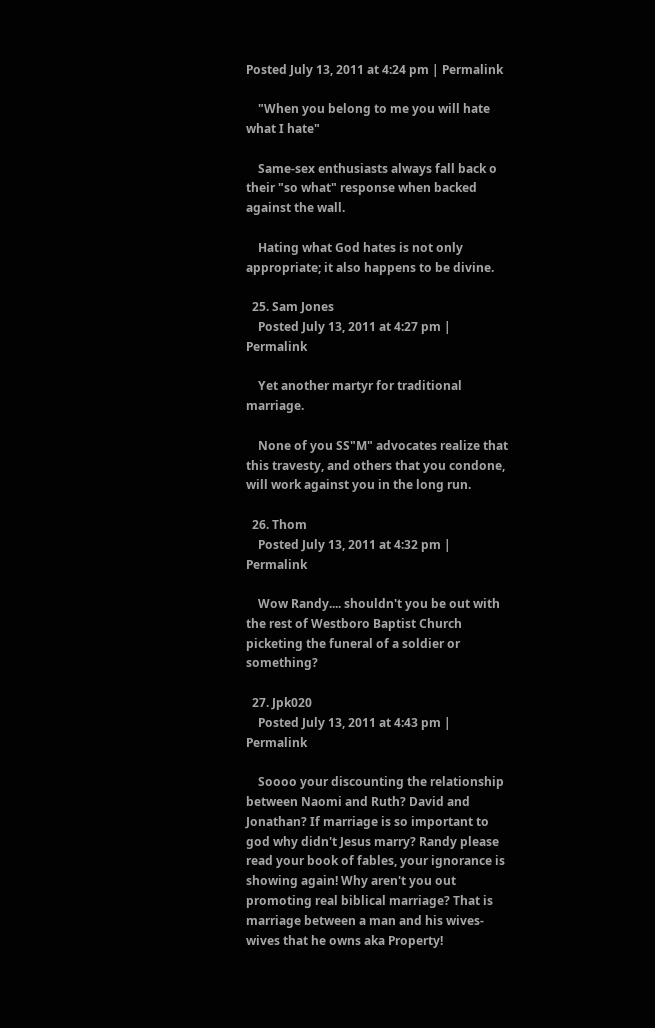Posted July 13, 2011 at 4:24 pm | Permalink

    "When you belong to me you will hate what I hate"

    Same-sex enthusiasts always fall back o their "so what" response when backed against the wall.

    Hating what God hates is not only appropriate; it also happens to be divine.

  25. Sam Jones
    Posted July 13, 2011 at 4:27 pm | Permalink

    Yet another martyr for traditional marriage.

    None of you SS"M" advocates realize that this travesty, and others that you condone, will work against you in the long run.

  26. Thom
    Posted July 13, 2011 at 4:32 pm | Permalink

    Wow Randy.... shouldn't you be out with the rest of Westboro Baptist Church picketing the funeral of a soldier or something?

  27. Jpk020
    Posted July 13, 2011 at 4:43 pm | Permalink

    Soooo your discounting the relationship between Naomi and Ruth? David and Jonathan? If marriage is so important to god why didn't Jesus marry? Randy please read your book of fables, your ignorance is showing again! Why aren't you out promoting real biblical marriage? That is marriage between a man and his wives- wives that he owns aka Property!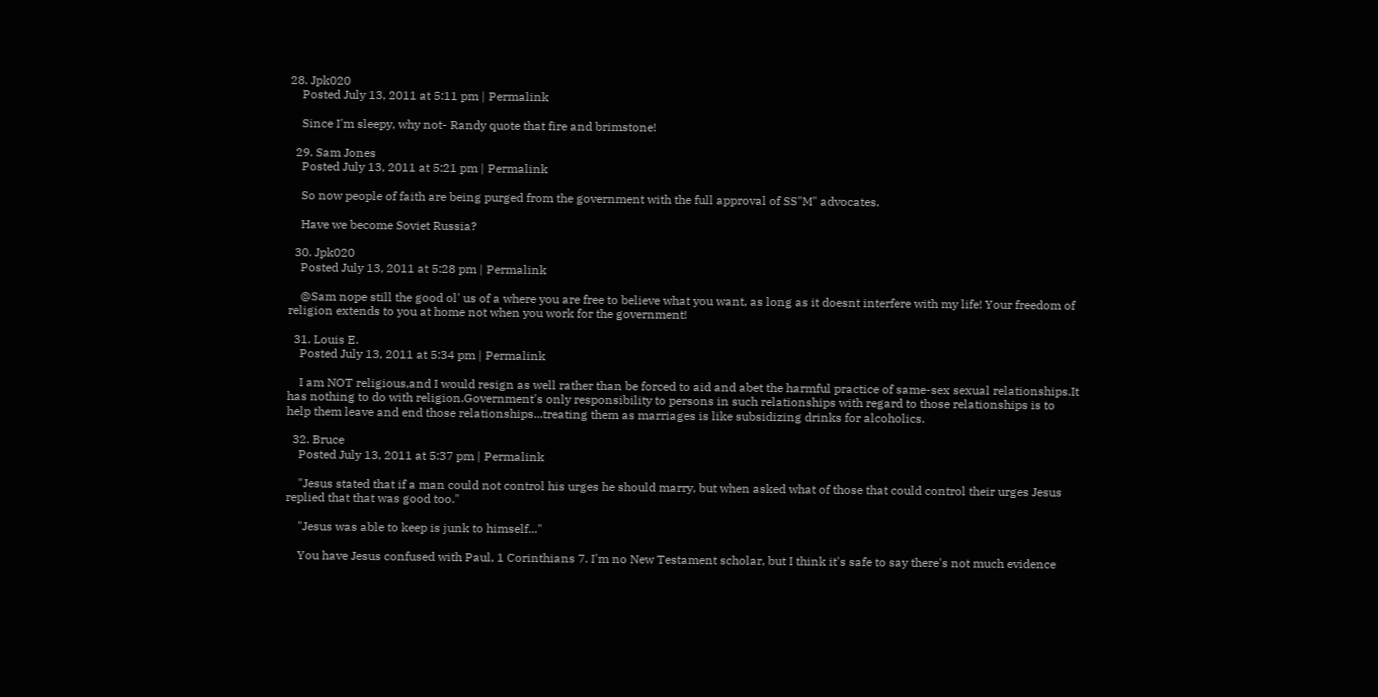28. Jpk020
    Posted July 13, 2011 at 5:11 pm | Permalink

    Since I'm sleepy, why not- Randy quote that fire and brimstone!

  29. Sam Jones
    Posted July 13, 2011 at 5:21 pm | Permalink

    So now people of faith are being purged from the government with the full approval of SS"M" advocates.

    Have we become Soviet Russia?

  30. Jpk020
    Posted July 13, 2011 at 5:28 pm | Permalink

    @Sam nope still the good ol' us of a where you are free to believe what you want, as long as it doesnt interfere with my life! Your freedom of religion extends to you at home not when you work for the government!

  31. Louis E.
    Posted July 13, 2011 at 5:34 pm | Permalink

    I am NOT religious,and I would resign as well rather than be forced to aid and abet the harmful practice of same-sex sexual relationships.It has nothing to do with religion.Government's only responsibility to persons in such relationships with regard to those relationships is to help them leave and end those relationships...treating them as marriages is like subsidizing drinks for alcoholics.

  32. Bruce
    Posted July 13, 2011 at 5:37 pm | Permalink

    "Jesus stated that if a man could not control his urges he should marry, but when asked what of those that could control their urges Jesus replied that that was good too."

    "Jesus was able to keep is junk to himself..."

    You have Jesus confused with Paul, 1 Corinthians 7. I'm no New Testament scholar, but I think it's safe to say there's not much evidence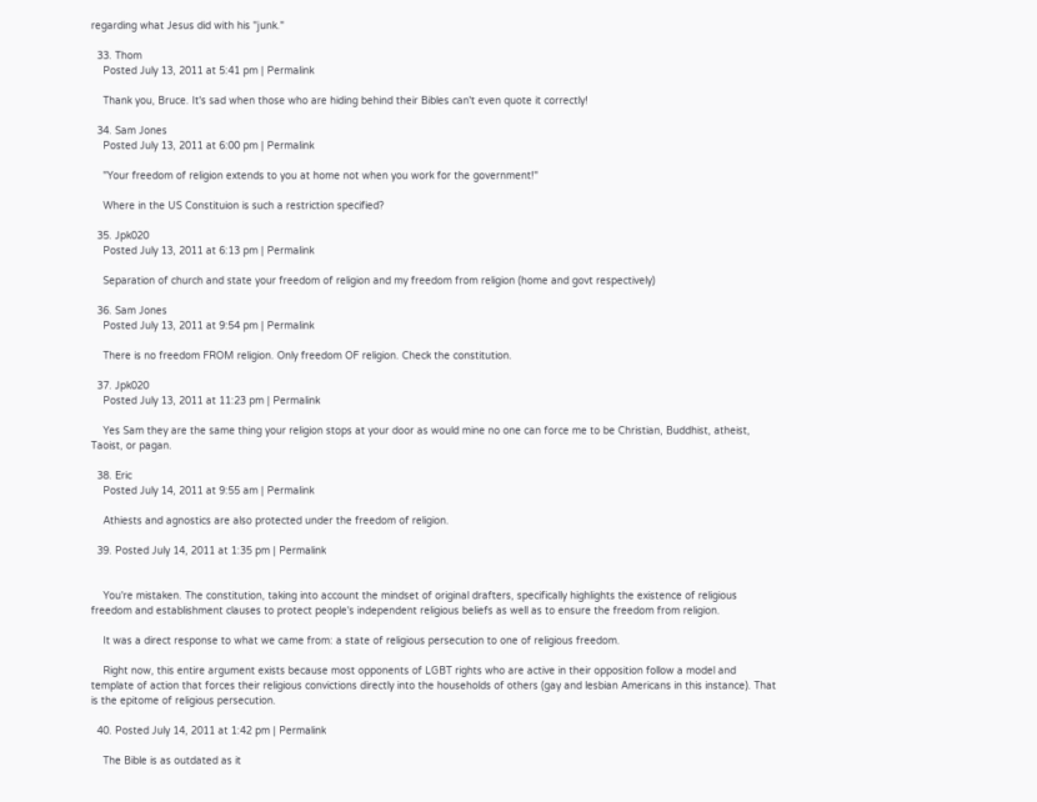regarding what Jesus did with his "junk."

  33. Thom
    Posted July 13, 2011 at 5:41 pm | Permalink

    Thank you, Bruce. It's sad when those who are hiding behind their Bibles can't even quote it correctly!

  34. Sam Jones
    Posted July 13, 2011 at 6:00 pm | Permalink

    "Your freedom of religion extends to you at home not when you work for the government!"

    Where in the US Constituion is such a restriction specified?

  35. Jpk020
    Posted July 13, 2011 at 6:13 pm | Permalink

    Separation of church and state your freedom of religion and my freedom from religion (home and govt respectively)

  36. Sam Jones
    Posted July 13, 2011 at 9:54 pm | Permalink

    There is no freedom FROM religion. Only freedom OF religion. Check the constitution.

  37. Jpk020
    Posted July 13, 2011 at 11:23 pm | Permalink

    Yes Sam they are the same thing your religion stops at your door as would mine no one can force me to be Christian, Buddhist, atheist, Taoist, or pagan.

  38. Eric
    Posted July 14, 2011 at 9:55 am | Permalink

    Athiests and agnostics are also protected under the freedom of religion.

  39. Posted July 14, 2011 at 1:35 pm | Permalink


    You're mistaken. The constitution, taking into account the mindset of original drafters, specifically highlights the existence of religious freedom and establishment clauses to protect people's independent religious beliefs as well as to ensure the freedom from religion.

    It was a direct response to what we came from: a state of religious persecution to one of religious freedom.

    Right now, this entire argument exists because most opponents of LGBT rights who are active in their opposition follow a model and template of action that forces their religious convictions directly into the households of others (gay and lesbian Americans in this instance). That is the epitome of religious persecution.

  40. Posted July 14, 2011 at 1:42 pm | Permalink

    The Bible is as outdated as it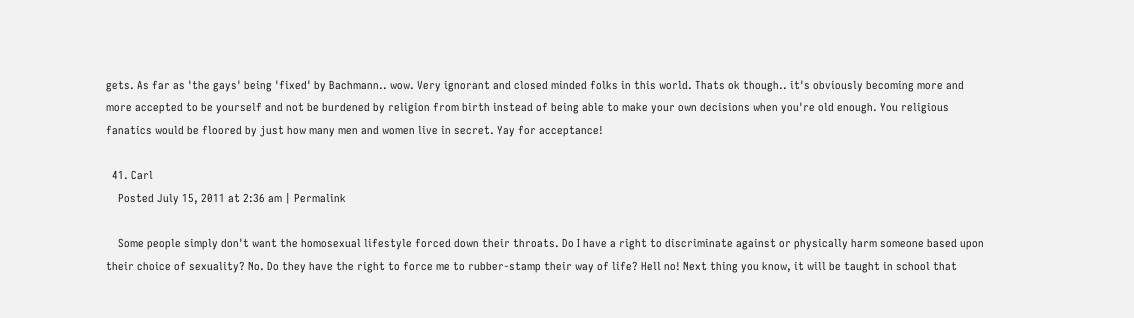gets. As far as 'the gays' being 'fixed' by Bachmann.. wow. Very ignorant and closed minded folks in this world. Thats ok though.. it's obviously becoming more and more accepted to be yourself and not be burdened by religion from birth instead of being able to make your own decisions when you're old enough. You religious fanatics would be floored by just how many men and women live in secret. Yay for acceptance!

  41. Carl
    Posted July 15, 2011 at 2:36 am | Permalink

    Some people simply don't want the homosexual lifestyle forced down their throats. Do I have a right to discriminate against or physically harm someone based upon their choice of sexuality? No. Do they have the right to force me to rubber-stamp their way of life? Hell no! Next thing you know, it will be taught in school that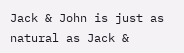Jack & John is just as natural as Jack &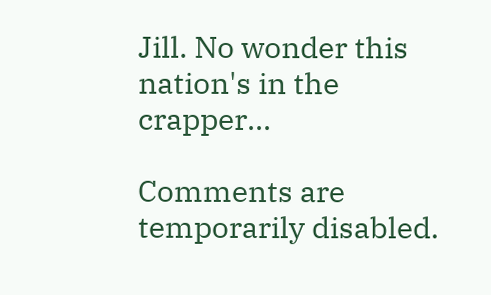Jill. No wonder this nation's in the crapper...

Comments are temporarily disabled.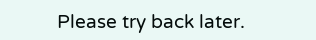Please try back later.